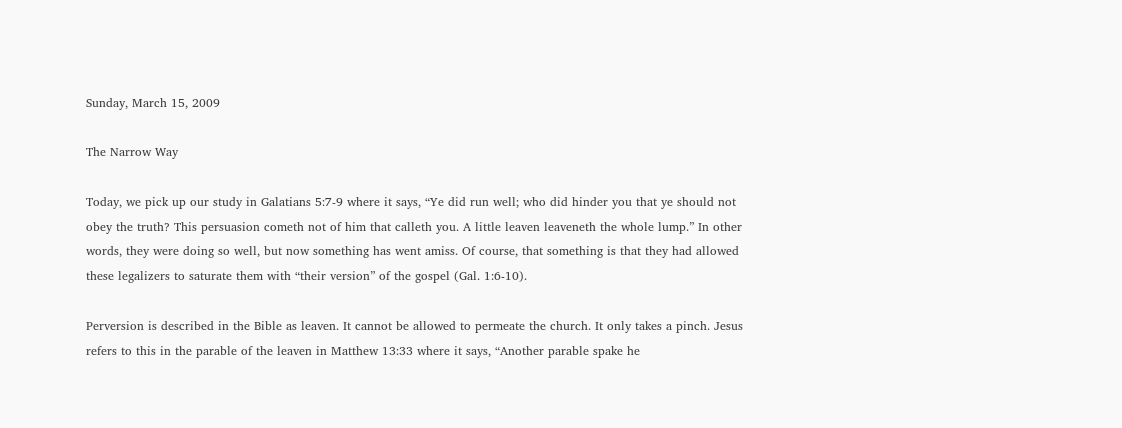Sunday, March 15, 2009

The Narrow Way

Today, we pick up our study in Galatians 5:7-9 where it says, “Ye did run well; who did hinder you that ye should not obey the truth? This persuasion cometh not of him that calleth you. A little leaven leaveneth the whole lump.” In other words, they were doing so well, but now something has went amiss. Of course, that something is that they had allowed these legalizers to saturate them with “their version” of the gospel (Gal. 1:6-10).

Perversion is described in the Bible as leaven. It cannot be allowed to permeate the church. It only takes a pinch. Jesus refers to this in the parable of the leaven in Matthew 13:33 where it says, “Another parable spake he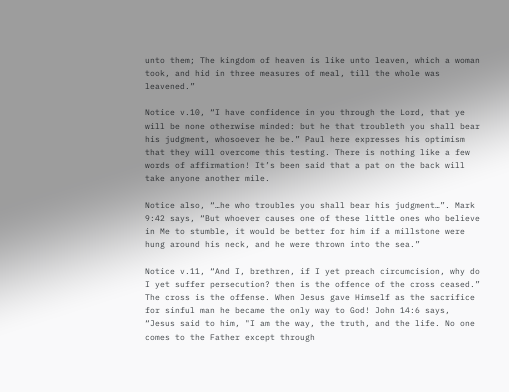unto them; The kingdom of heaven is like unto leaven, which a woman took, and hid in three measures of meal, till the whole was leavened.”

Notice v.10, “I have confidence in you through the Lord, that ye will be none otherwise minded: but he that troubleth you shall bear his judgment, whosoever he be.” Paul here expresses his optimism that they will overcome this testing. There is nothing like a few words of affirmation! It’s been said that a pat on the back will take anyone another mile.

Notice also, “…he who troubles you shall bear his judgment…”. Mark 9:42 says, “But whoever causes one of these little ones who believe in Me to stumble, it would be better for him if a millstone were hung around his neck, and he were thrown into the sea.”

Notice v.11, “And I, brethren, if I yet preach circumcision, why do I yet suffer persecution? then is the offence of the cross ceased.” The cross is the offense. When Jesus gave Himself as the sacrifice for sinful man he became the only way to God! John 14:6 says, “Jesus said to him, "I am the way, the truth, and the life. No one comes to the Father except through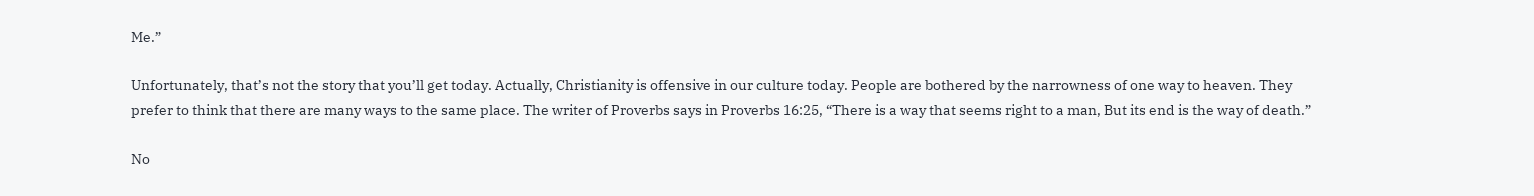Me.”

Unfortunately, that’s not the story that you’ll get today. Actually, Christianity is offensive in our culture today. People are bothered by the narrowness of one way to heaven. They prefer to think that there are many ways to the same place. The writer of Proverbs says in Proverbs 16:25, “There is a way that seems right to a man, But its end is the way of death.”

No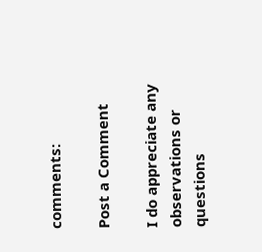comments:

Post a Comment

I do appreciate any observations or questions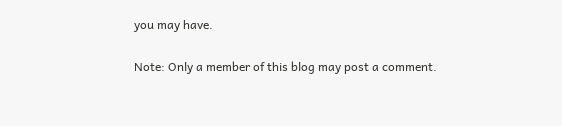you may have.

Note: Only a member of this blog may post a comment.